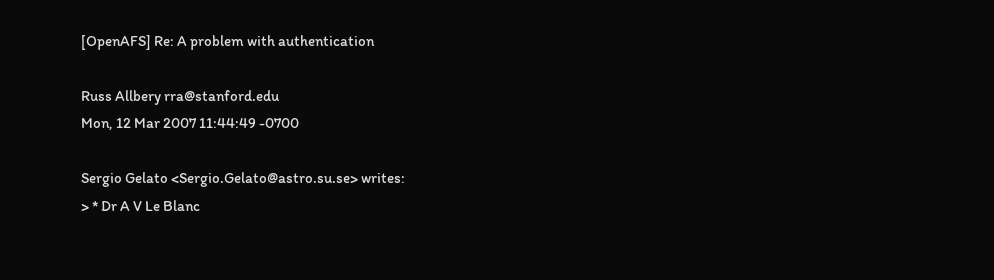[OpenAFS] Re: A problem with authentication

Russ Allbery rra@stanford.edu
Mon, 12 Mar 2007 11:44:49 -0700

Sergio Gelato <Sergio.Gelato@astro.su.se> writes:
> * Dr A V Le Blanc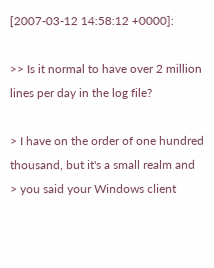[2007-03-12 14:58:12 +0000]:

>> Is it normal to have over 2 million lines per day in the log file?

> I have on the order of one hundred thousand, but it's a small realm and
> you said your Windows client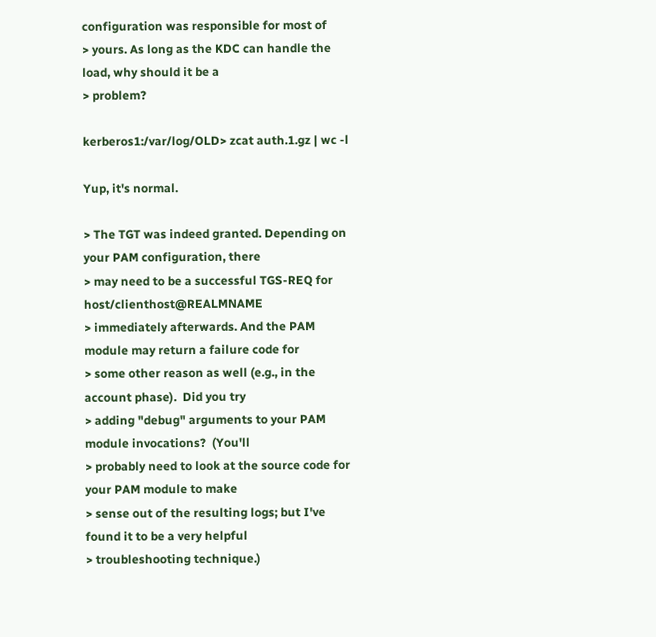configuration was responsible for most of
> yours. As long as the KDC can handle the load, why should it be a
> problem?

kerberos1:/var/log/OLD> zcat auth.1.gz | wc -l

Yup, it's normal.

> The TGT was indeed granted. Depending on your PAM configuration, there
> may need to be a successful TGS-REQ for host/clienthost@REALMNAME
> immediately afterwards. And the PAM module may return a failure code for
> some other reason as well (e.g., in the account phase).  Did you try
> adding "debug" arguments to your PAM module invocations?  (You'll
> probably need to look at the source code for your PAM module to make
> sense out of the resulting logs; but I've found it to be a very helpful
> troubleshooting technique.)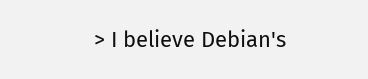> I believe Debian's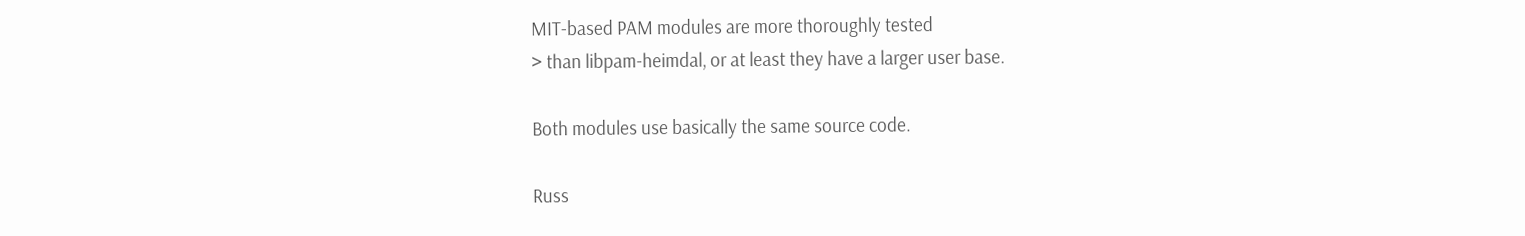MIT-based PAM modules are more thoroughly tested
> than libpam-heimdal, or at least they have a larger user base.

Both modules use basically the same source code.

Russ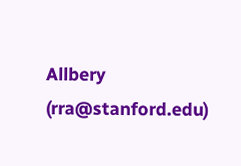Allbery (rra@stanford.edu)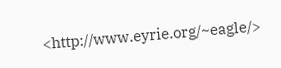<http://www.eyrie.org/~eagle/>